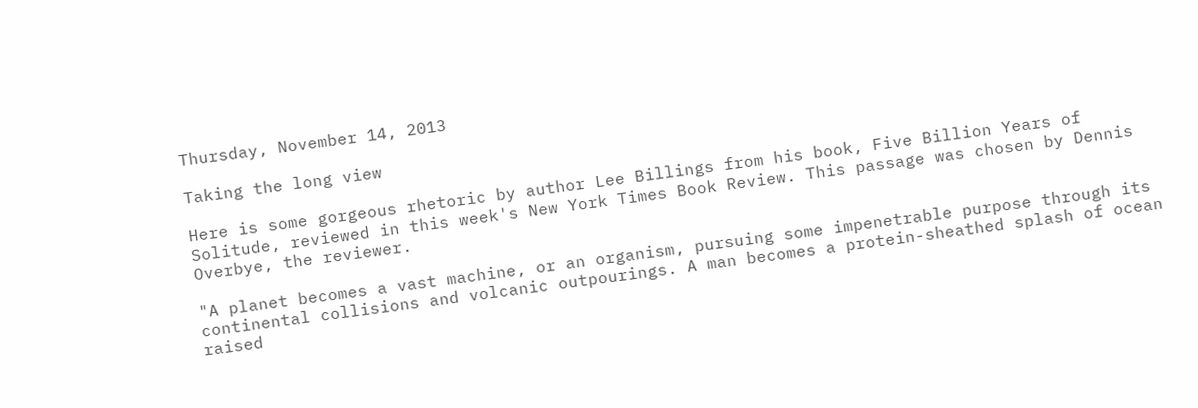Thursday, November 14, 2013

Taking the long view

Here is some gorgeous rhetoric by author Lee Billings from his book, Five Billion Years of Solitude, reviewed in this week's New York Times Book Review. This passage was chosen by Dennis Overbye, the reviewer.

"A planet becomes a vast machine, or an organism, pursuing some impenetrable purpose through its continental collisions and volcanic outpourings. A man becomes a protein-sheathed splash of ocean raised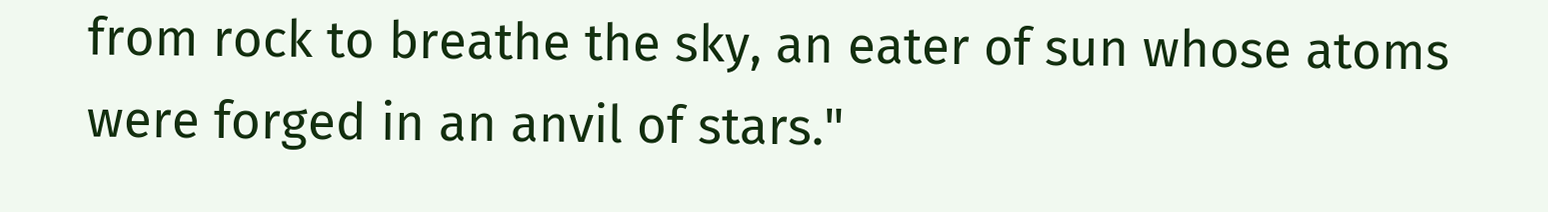from rock to breathe the sky, an eater of sun whose atoms were forged in an anvil of stars."